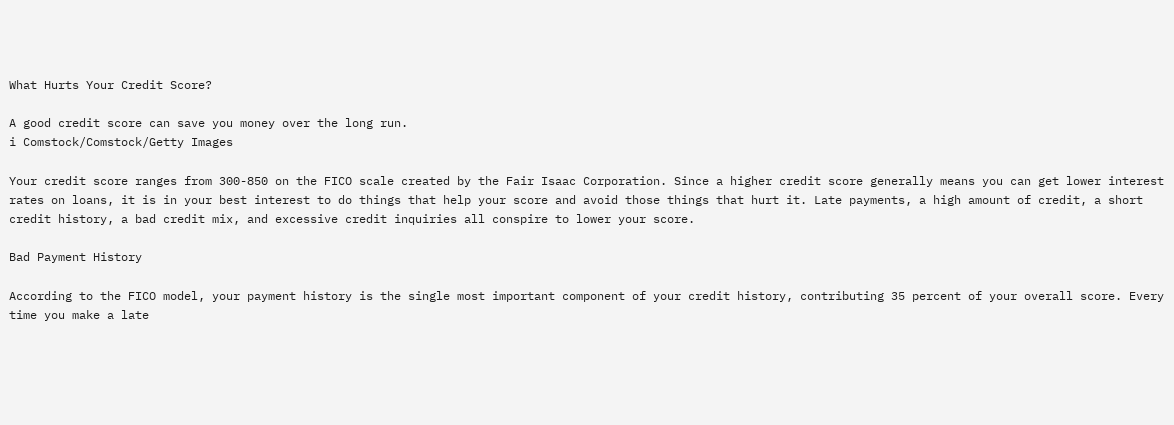What Hurts Your Credit Score?

A good credit score can save you money over the long run.
i Comstock/Comstock/Getty Images

Your credit score ranges from 300-850 on the FICO scale created by the Fair Isaac Corporation. Since a higher credit score generally means you can get lower interest rates on loans, it is in your best interest to do things that help your score and avoid those things that hurt it. Late payments, a high amount of credit, a short credit history, a bad credit mix, and excessive credit inquiries all conspire to lower your score.

Bad Payment History

According to the FICO model, your payment history is the single most important component of your credit history, contributing 35 percent of your overall score. Every time you make a late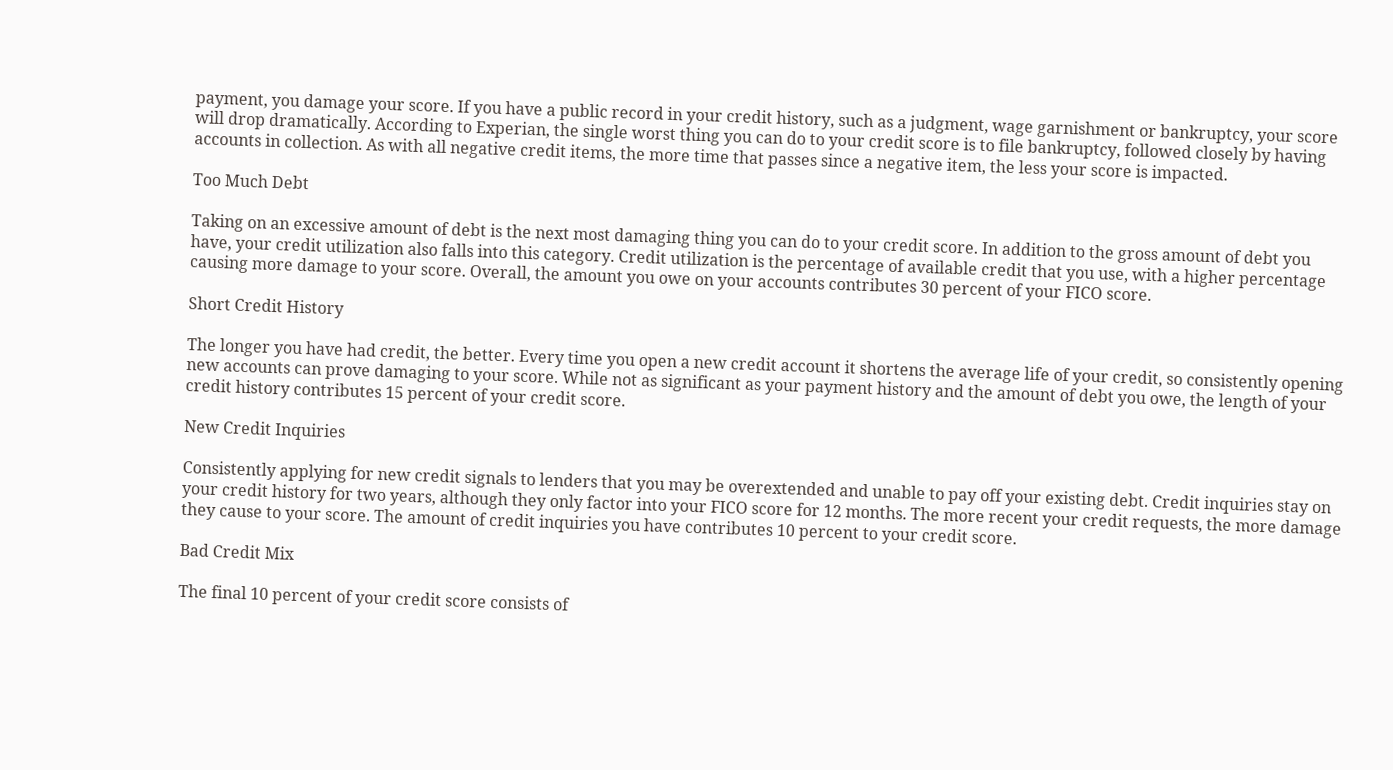payment, you damage your score. If you have a public record in your credit history, such as a judgment, wage garnishment or bankruptcy, your score will drop dramatically. According to Experian, the single worst thing you can do to your credit score is to file bankruptcy, followed closely by having accounts in collection. As with all negative credit items, the more time that passes since a negative item, the less your score is impacted.

Too Much Debt

Taking on an excessive amount of debt is the next most damaging thing you can do to your credit score. In addition to the gross amount of debt you have, your credit utilization also falls into this category. Credit utilization is the percentage of available credit that you use, with a higher percentage causing more damage to your score. Overall, the amount you owe on your accounts contributes 30 percent of your FICO score.

Short Credit History

The longer you have had credit, the better. Every time you open a new credit account it shortens the average life of your credit, so consistently opening new accounts can prove damaging to your score. While not as significant as your payment history and the amount of debt you owe, the length of your credit history contributes 15 percent of your credit score.

New Credit Inquiries

Consistently applying for new credit signals to lenders that you may be overextended and unable to pay off your existing debt. Credit inquiries stay on your credit history for two years, although they only factor into your FICO score for 12 months. The more recent your credit requests, the more damage they cause to your score. The amount of credit inquiries you have contributes 10 percent to your credit score.

Bad Credit Mix

The final 10 percent of your credit score consists of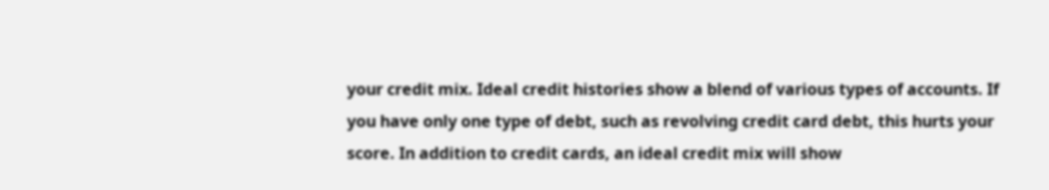your credit mix. Ideal credit histories show a blend of various types of accounts. If you have only one type of debt, such as revolving credit card debt, this hurts your score. In addition to credit cards, an ideal credit mix will show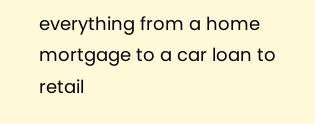everything from a home mortgage to a car loan to retail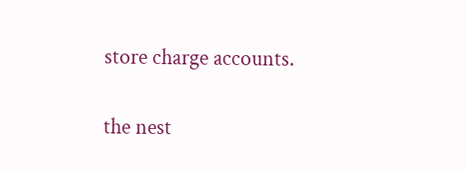store charge accounts.

the nest